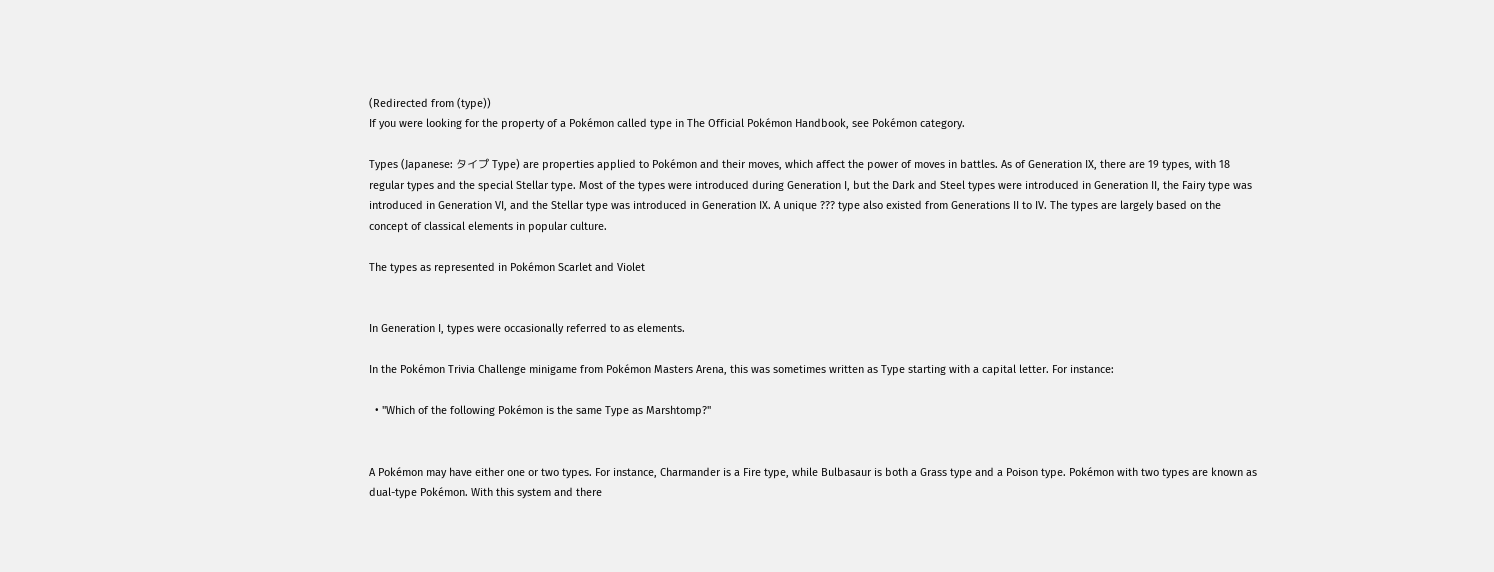(Redirected from (type))
If you were looking for the property of a Pokémon called type in The Official Pokémon Handbook, see Pokémon category.

Types (Japanese: タイプ Type) are properties applied to Pokémon and their moves, which affect the power of moves in battles. As of Generation IX, there are 19 types, with 18 regular types and the special Stellar type. Most of the types were introduced during Generation I, but the Dark and Steel types were introduced in Generation II, the Fairy type was introduced in Generation VI, and the Stellar type was introduced in Generation IX. A unique ??? type also existed from Generations II to IV. The types are largely based on the concept of classical elements in popular culture.

The types as represented in Pokémon Scarlet and Violet


In Generation I, types were occasionally referred to as elements.

In the Pokémon Trivia Challenge minigame from Pokémon Masters Arena, this was sometimes written as Type starting with a capital letter. For instance:

  • "Which of the following Pokémon is the same Type as Marshtomp?"


A Pokémon may have either one or two types. For instance, Charmander is a Fire type, while Bulbasaur is both a Grass type and a Poison type. Pokémon with two types are known as dual-type Pokémon. With this system and there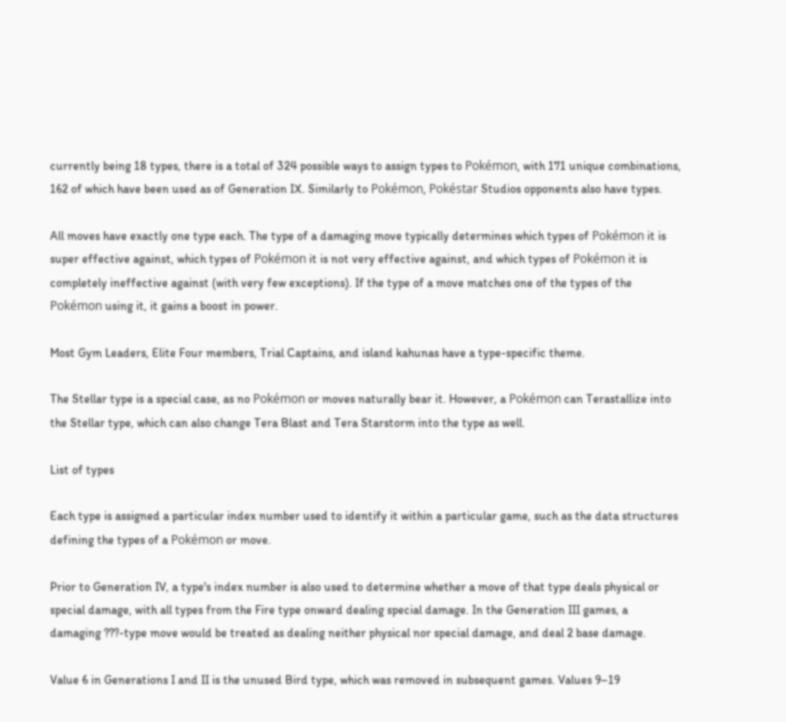currently being 18 types, there is a total of 324 possible ways to assign types to Pokémon, with 171 unique combinations, 162 of which have been used as of Generation IX. Similarly to Pokémon, Pokéstar Studios opponents also have types.

All moves have exactly one type each. The type of a damaging move typically determines which types of Pokémon it is super effective against, which types of Pokémon it is not very effective against, and which types of Pokémon it is completely ineffective against (with very few exceptions). If the type of a move matches one of the types of the Pokémon using it, it gains a boost in power.

Most Gym Leaders, Elite Four members, Trial Captains, and island kahunas have a type-specific theme.

The Stellar type is a special case, as no Pokémon or moves naturally bear it. However, a Pokémon can Terastallize into the Stellar type, which can also change Tera Blast and Tera Starstorm into the type as well.

List of types

Each type is assigned a particular index number used to identify it within a particular game, such as the data structures defining the types of a Pokémon or move.

Prior to Generation IV, a type's index number is also used to determine whether a move of that type deals physical or special damage, with all types from the Fire type onward dealing special damage. In the Generation III games, a damaging ???-type move would be treated as dealing neither physical nor special damage, and deal 2 base damage.

Value 6 in Generations I and II is the unused Bird type, which was removed in subsequent games. Values 9–19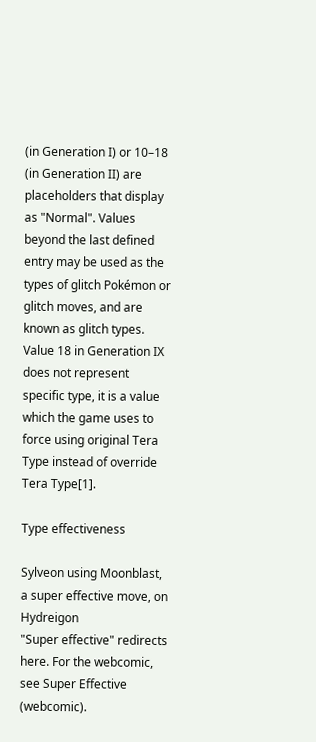(in Generation I) or 10–18 (in Generation II) are placeholders that display as "Normal". Values beyond the last defined entry may be used as the types of glitch Pokémon or glitch moves, and are known as glitch types. Value 18 in Generation IX does not represent specific type, it is a value which the game uses to force using original Tera Type instead of override Tera Type[1].

Type effectiveness

Sylveon using Moonblast, a super effective move, on Hydreigon
"Super effective" redirects here. For the webcomic, see Super Effective (webcomic).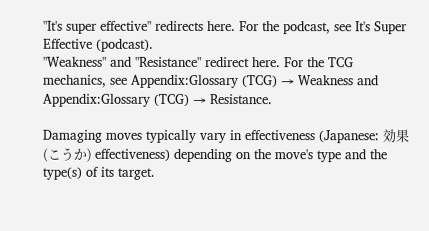"It's super effective" redirects here. For the podcast, see It's Super Effective (podcast).
"Weakness" and "Resistance" redirect here. For the TCG mechanics, see Appendix:Glossary (TCG) → Weakness and Appendix:Glossary (TCG) → Resistance.

Damaging moves typically vary in effectiveness (Japanese: 効果(こうか) effectiveness) depending on the move's type and the type(s) of its target.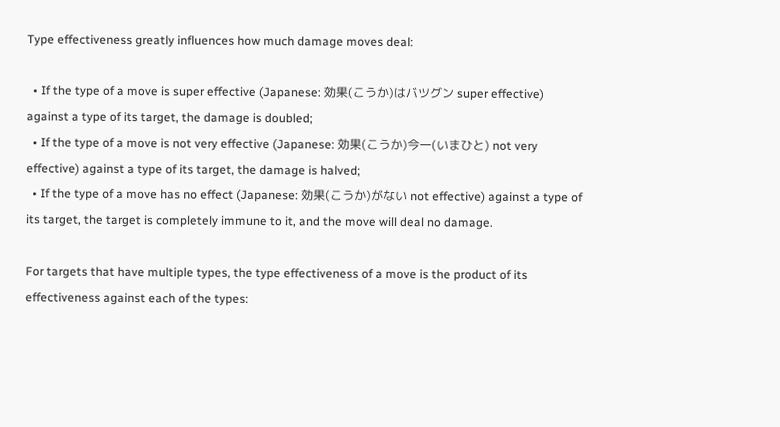Type effectiveness greatly influences how much damage moves deal:

  • If the type of a move is super effective (Japanese: 効果(こうか)はバツグン super effective) against a type of its target, the damage is doubled;
  • If the type of a move is not very effective (Japanese: 効果(こうか)今一(いまひと) not very effective) against a type of its target, the damage is halved;
  • If the type of a move has no effect (Japanese: 効果(こうか)がない not effective) against a type of its target, the target is completely immune to it, and the move will deal no damage.

For targets that have multiple types, the type effectiveness of a move is the product of its effectiveness against each of the types: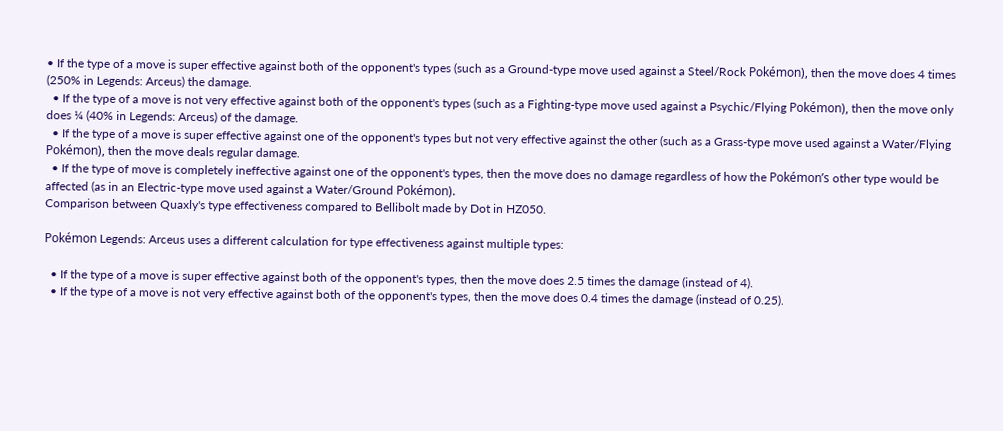• If the type of a move is super effective against both of the opponent's types (such as a Ground-type move used against a Steel/Rock Pokémon), then the move does 4 times (250% in Legends: Arceus) the damage.
  • If the type of a move is not very effective against both of the opponent's types (such as a Fighting-type move used against a Psychic/Flying Pokémon), then the move only does ¼ (40% in Legends: Arceus) of the damage.
  • If the type of a move is super effective against one of the opponent's types but not very effective against the other (such as a Grass-type move used against a Water/Flying Pokémon), then the move deals regular damage.
  • If the type of move is completely ineffective against one of the opponent's types, then the move does no damage regardless of how the Pokémon’s other type would be affected (as in an Electric-type move used against a Water/Ground Pokémon).
Comparison between Quaxly's type effectiveness compared to Bellibolt made by Dot in HZ050.

Pokémon Legends: Arceus uses a different calculation for type effectiveness against multiple types:

  • If the type of a move is super effective against both of the opponent's types, then the move does 2.5 times the damage (instead of 4).
  • If the type of a move is not very effective against both of the opponent's types, then the move does 0.4 times the damage (instead of 0.25).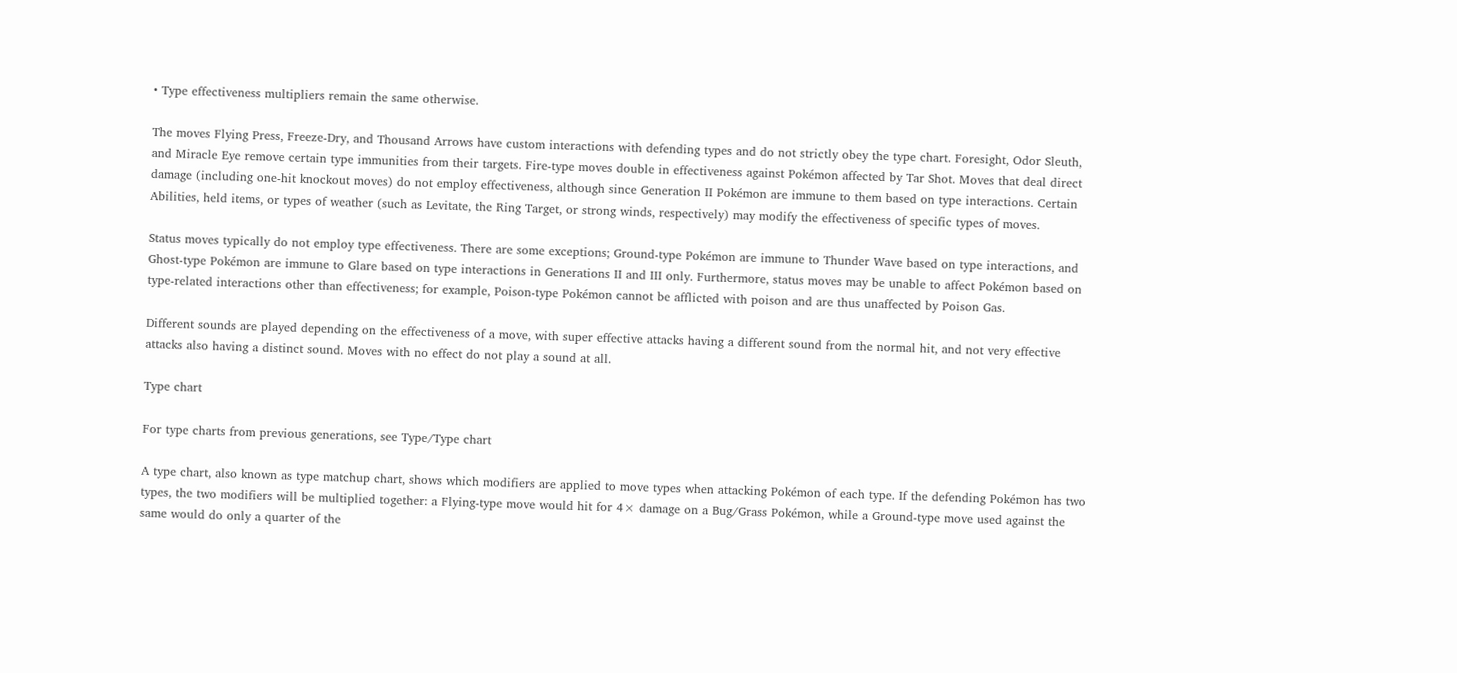• Type effectiveness multipliers remain the same otherwise.

The moves Flying Press, Freeze-Dry, and Thousand Arrows have custom interactions with defending types and do not strictly obey the type chart. Foresight, Odor Sleuth, and Miracle Eye remove certain type immunities from their targets. Fire-type moves double in effectiveness against Pokémon affected by Tar Shot. Moves that deal direct damage (including one-hit knockout moves) do not employ effectiveness, although since Generation II Pokémon are immune to them based on type interactions. Certain Abilities, held items, or types of weather (such as Levitate, the Ring Target, or strong winds, respectively) may modify the effectiveness of specific types of moves.

Status moves typically do not employ type effectiveness. There are some exceptions; Ground-type Pokémon are immune to Thunder Wave based on type interactions, and Ghost-type Pokémon are immune to Glare based on type interactions in Generations II and III only. Furthermore, status moves may be unable to affect Pokémon based on type-related interactions other than effectiveness; for example, Poison-type Pokémon cannot be afflicted with poison and are thus unaffected by Poison Gas.

Different sounds are played depending on the effectiveness of a move, with super effective attacks having a different sound from the normal hit, and not very effective attacks also having a distinct sound. Moves with no effect do not play a sound at all.

Type chart

For type charts from previous generations, see Type/Type chart

A type chart, also known as type matchup chart, shows which modifiers are applied to move types when attacking Pokémon of each type. If the defending Pokémon has two types, the two modifiers will be multiplied together: a Flying-type move would hit for 4× damage on a Bug/Grass Pokémon, while a Ground-type move used against the same would do only a quarter of the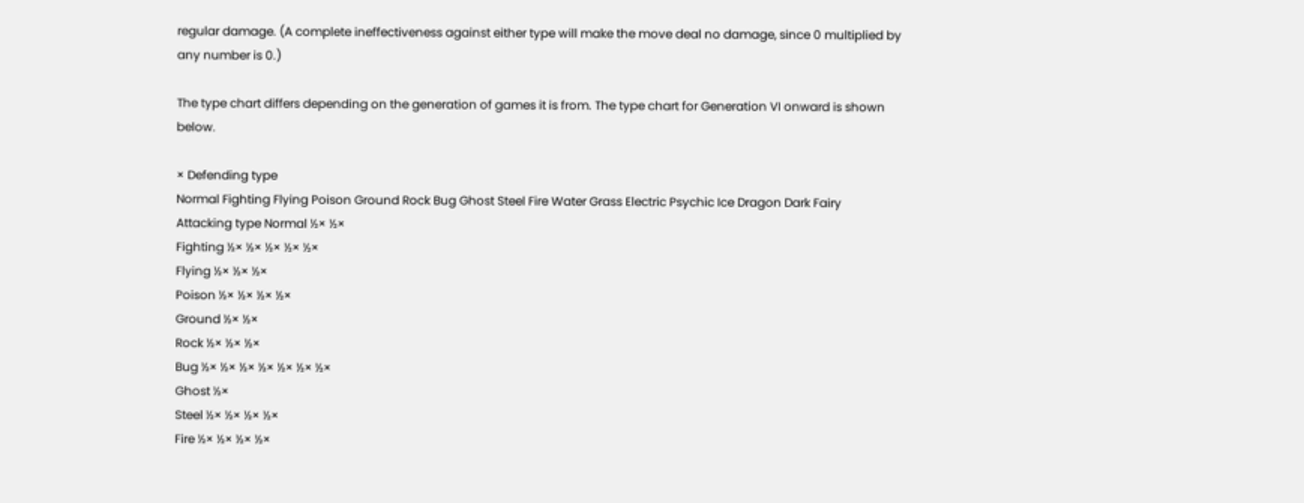regular damage. (A complete ineffectiveness against either type will make the move deal no damage, since 0 multiplied by any number is 0.)

The type chart differs depending on the generation of games it is from. The type chart for Generation VI onward is shown below.

× Defending type
Normal Fighting Flying Poison Ground Rock Bug Ghost Steel Fire Water Grass Electric Psychic Ice Dragon Dark Fairy
Attacking type Normal ½× ½×
Fighting ½× ½× ½× ½× ½×
Flying ½× ½× ½×
Poison ½× ½× ½× ½×
Ground ½× ½×
Rock ½× ½× ½×
Bug ½× ½× ½× ½× ½× ½× ½×
Ghost ½×
Steel ½× ½× ½× ½×
Fire ½× ½× ½× ½×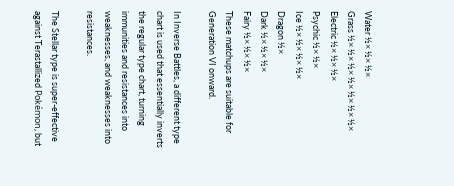Water ½× ½× ½×
Grass ½× ½× ½× ½× ½× ½× ½×
Electric ½× ½× ½×
Psychic ½× ½×
Ice ½× ½× ½× ½×
Dragon ½×
Dark ½× ½× ½×
Fairy ½× ½× ½×
These matchups are suitable for Generation VI onward.

In Inverse Battles, a different type chart is used that essentially inverts the regular type chart, turning immunities and resistances into weaknesses, and weaknesses into resistances.

The Stellar type is super-effective against Terastallized Pokémon, but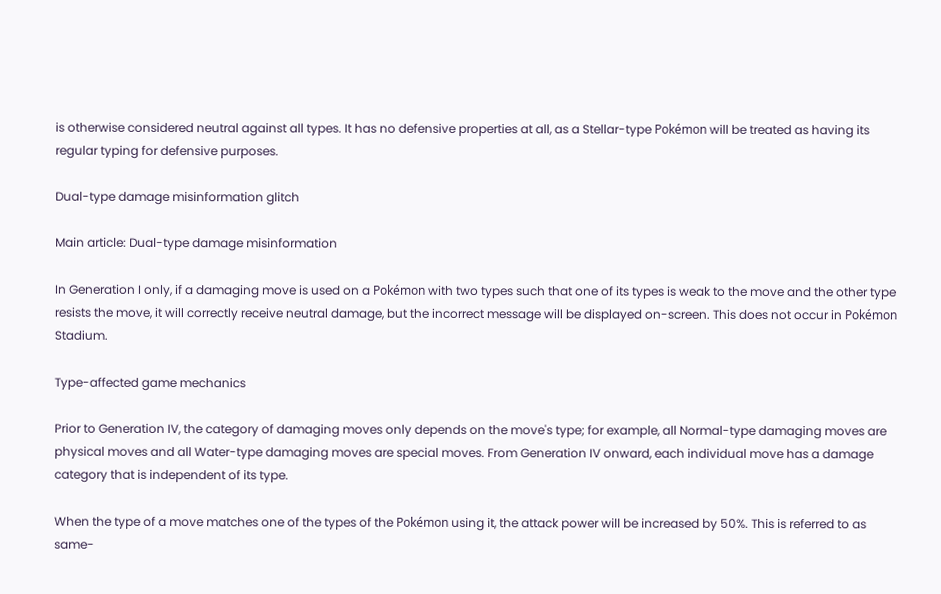is otherwise considered neutral against all types. It has no defensive properties at all, as a Stellar-type Pokémon will be treated as having its regular typing for defensive purposes.

Dual-type damage misinformation glitch

Main article: Dual-type damage misinformation

In Generation I only, if a damaging move is used on a Pokémon with two types such that one of its types is weak to the move and the other type resists the move, it will correctly receive neutral damage, but the incorrect message will be displayed on-screen. This does not occur in Pokémon Stadium.

Type-affected game mechanics

Prior to Generation IV, the category of damaging moves only depends on the move's type; for example, all Normal-type damaging moves are physical moves and all Water-type damaging moves are special moves. From Generation IV onward, each individual move has a damage category that is independent of its type.

When the type of a move matches one of the types of the Pokémon using it, the attack power will be increased by 50%. This is referred to as same-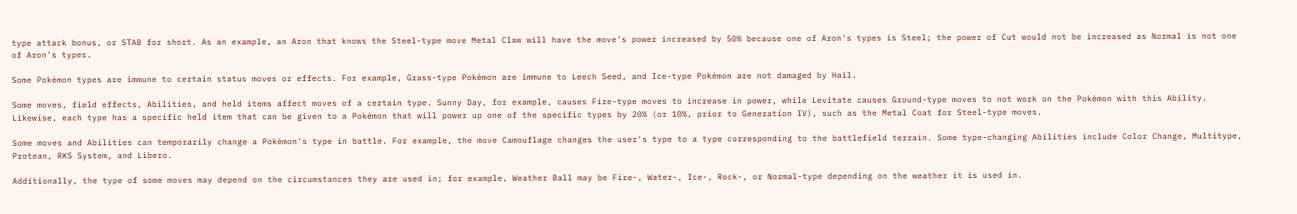type attack bonus, or STAB for short. As an example, an Aron that knows the Steel-type move Metal Claw will have the move's power increased by 50% because one of Aron's types is Steel; the power of Cut would not be increased as Normal is not one of Aron's types.

Some Pokémon types are immune to certain status moves or effects. For example, Grass-type Pokémon are immune to Leech Seed, and Ice-type Pokémon are not damaged by Hail.

Some moves, field effects, Abilities, and held items affect moves of a certain type. Sunny Day, for example, causes Fire-type moves to increase in power, while Levitate causes Ground-type moves to not work on the Pokémon with this Ability. Likewise, each type has a specific held item that can be given to a Pokémon that will power up one of the specific types by 20% (or 10%, prior to Generation IV), such as the Metal Coat for Steel-type moves.

Some moves and Abilities can temporarily change a Pokémon's type in battle. For example, the move Camouflage changes the user's type to a type corresponding to the battlefield terrain. Some type-changing Abilities include Color Change, Multitype, Protean, RKS System, and Libero.

Additionally, the type of some moves may depend on the circumstances they are used in; for example, Weather Ball may be Fire-, Water-, Ice-, Rock-, or Normal-type depending on the weather it is used in.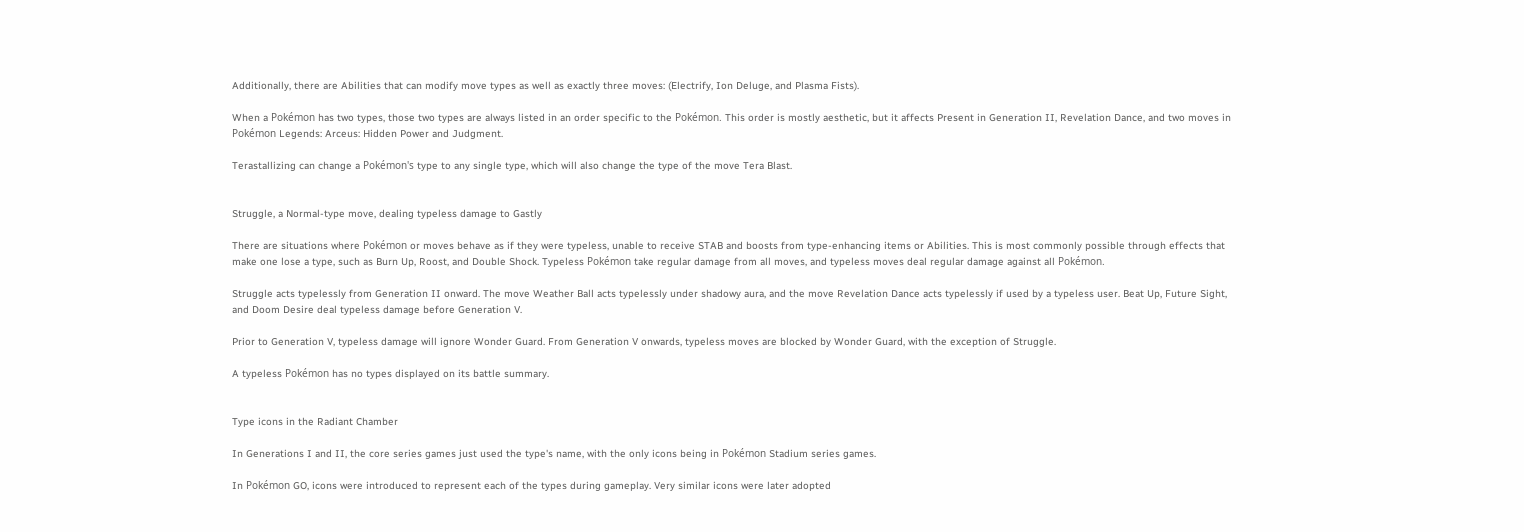Additionally, there are Abilities that can modify move types as well as exactly three moves: (Electrify, Ion Deluge, and Plasma Fists).

When a Pokémon has two types, those two types are always listed in an order specific to the Pokémon. This order is mostly aesthetic, but it affects Present in Generation II, Revelation Dance, and two moves in Pokémon Legends: Arceus: Hidden Power and Judgment.

Terastallizing can change a Pokémon's type to any single type, which will also change the type of the move Tera Blast.


Struggle, a Normal-type move, dealing typeless damage to Gastly

There are situations where Pokémon or moves behave as if they were typeless, unable to receive STAB and boosts from type-enhancing items or Abilities. This is most commonly possible through effects that make one lose a type, such as Burn Up, Roost, and Double Shock. Typeless Pokémon take regular damage from all moves, and typeless moves deal regular damage against all Pokémon.

Struggle acts typelessly from Generation II onward. The move Weather Ball acts typelessly under shadowy aura, and the move Revelation Dance acts typelessly if used by a typeless user. Beat Up, Future Sight, and Doom Desire deal typeless damage before Generation V.

Prior to Generation V, typeless damage will ignore Wonder Guard. From Generation V onwards, typeless moves are blocked by Wonder Guard, with the exception of Struggle.

A typeless Pokémon has no types displayed on its battle summary.


Type icons in the Radiant Chamber

In Generations I and II, the core series games just used the type's name, with the only icons being in Pokémon Stadium series games.

In Pokémon GO, icons were introduced to represent each of the types during gameplay. Very similar icons were later adopted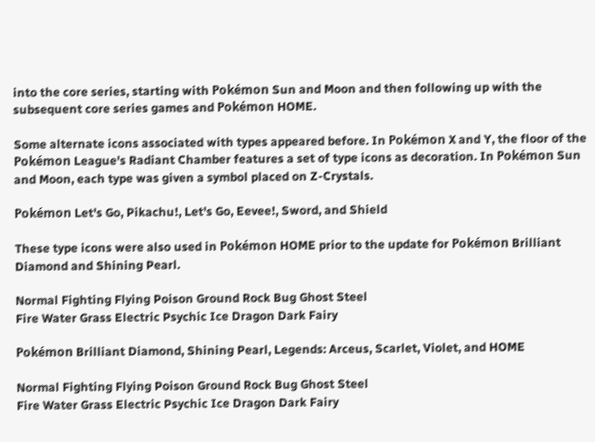into the core series, starting with Pokémon Sun and Moon and then following up with the subsequent core series games and Pokémon HOME.

Some alternate icons associated with types appeared before. In Pokémon X and Y, the floor of the Pokémon League's Radiant Chamber features a set of type icons as decoration. In Pokémon Sun and Moon, each type was given a symbol placed on Z-Crystals.

Pokémon Let's Go, Pikachu!, Let's Go, Eevee!, Sword, and Shield

These type icons were also used in Pokémon HOME prior to the update for Pokémon Brilliant Diamond and Shining Pearl.

Normal Fighting Flying Poison Ground Rock Bug Ghost Steel
Fire Water Grass Electric Psychic Ice Dragon Dark Fairy

Pokémon Brilliant Diamond, Shining Pearl, Legends: Arceus, Scarlet, Violet, and HOME

Normal Fighting Flying Poison Ground Rock Bug Ghost Steel
Fire Water Grass Electric Psychic Ice Dragon Dark Fairy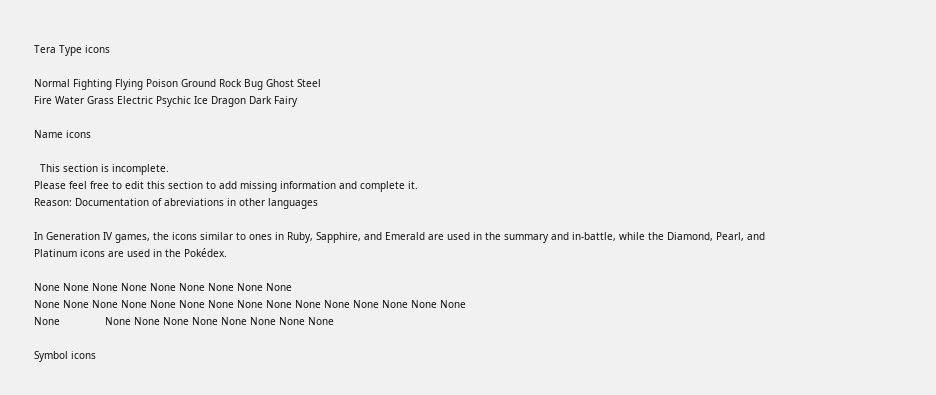Tera Type icons

Normal Fighting Flying Poison Ground Rock Bug Ghost Steel
Fire Water Grass Electric Psychic Ice Dragon Dark Fairy

Name icons

  This section is incomplete.
Please feel free to edit this section to add missing information and complete it.
Reason: Documentation of abreviations in other languages

In Generation IV games, the icons similar to ones in Ruby, Sapphire, and Emerald are used in the summary and in-battle, while the Diamond, Pearl, and Platinum icons are used in the Pokédex.

None None None None None None None None None
None None None None None None None None None None None None None None None
None               None None None None None None None None

Symbol icons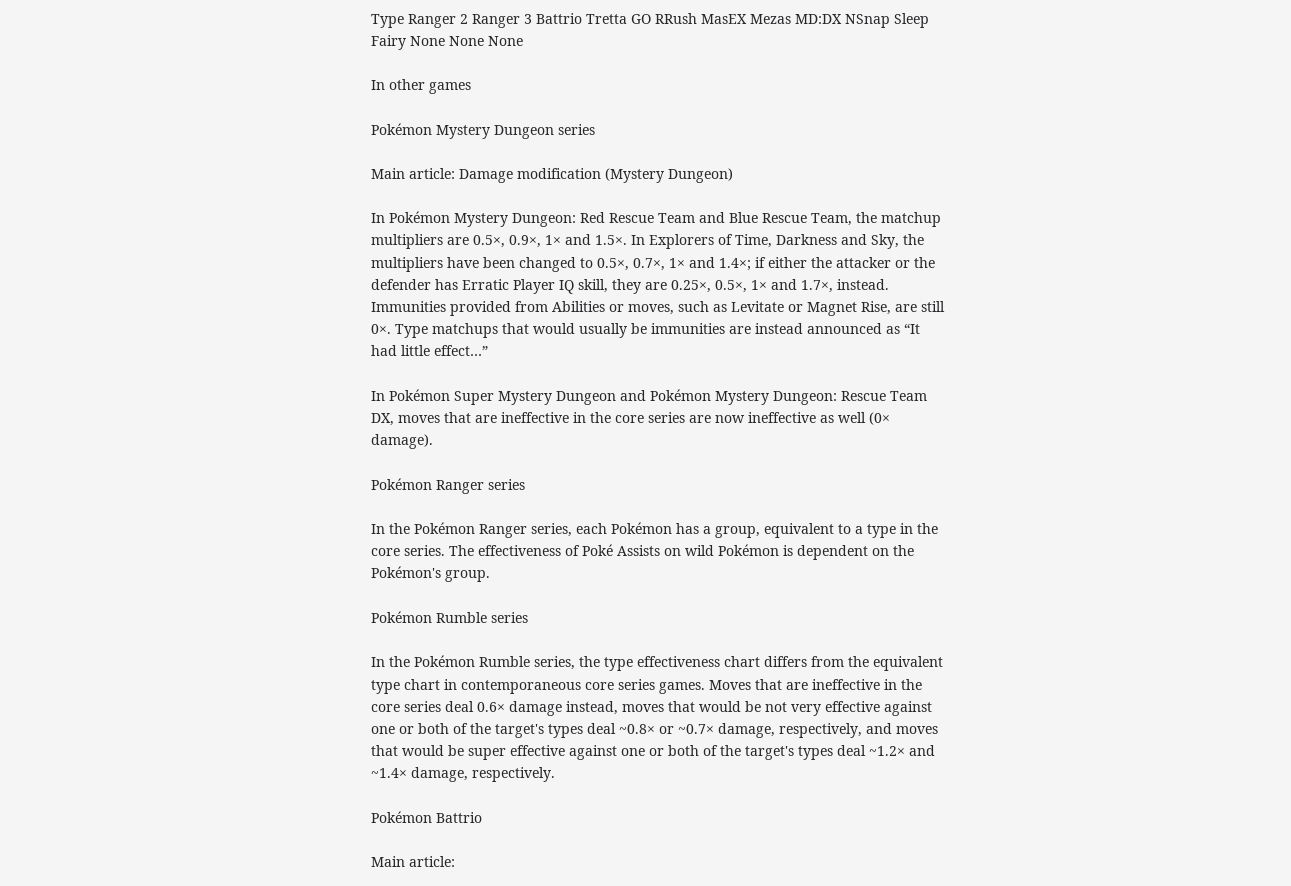Type Ranger 2 Ranger 3 Battrio Tretta GO RRush MasEX Mezas MD:DX NSnap Sleep
Fairy None None None

In other games

Pokémon Mystery Dungeon series

Main article: Damage modification (Mystery Dungeon)

In Pokémon Mystery Dungeon: Red Rescue Team and Blue Rescue Team, the matchup multipliers are 0.5×, 0.9×, 1× and 1.5×. In Explorers of Time, Darkness and Sky, the multipliers have been changed to 0.5×, 0.7×, 1× and 1.4×; if either the attacker or the defender has Erratic Player IQ skill, they are 0.25×, 0.5×, 1× and 1.7×, instead. Immunities provided from Abilities or moves, such as Levitate or Magnet Rise, are still 0×. Type matchups that would usually be immunities are instead announced as “It had little effect…”

In Pokémon Super Mystery Dungeon and Pokémon Mystery Dungeon: Rescue Team DX, moves that are ineffective in the core series are now ineffective as well (0× damage).

Pokémon Ranger series

In the Pokémon Ranger series, each Pokémon has a group, equivalent to a type in the core series. The effectiveness of Poké Assists on wild Pokémon is dependent on the Pokémon's group.

Pokémon Rumble series

In the Pokémon Rumble series, the type effectiveness chart differs from the equivalent type chart in contemporaneous core series games. Moves that are ineffective in the core series deal 0.6× damage instead, moves that would be not very effective against one or both of the target's types deal ~0.8× or ~0.7× damage, respectively, and moves that would be super effective against one or both of the target's types deal ~1.2× and ~1.4× damage, respectively.

Pokémon Battrio

Main article: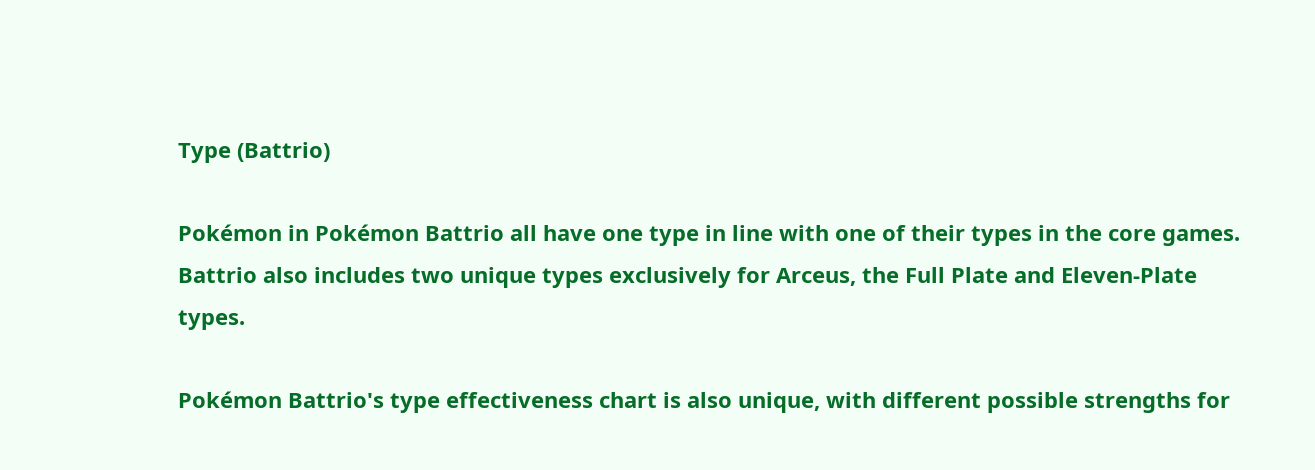Type (Battrio)

Pokémon in Pokémon Battrio all have one type in line with one of their types in the core games. Battrio also includes two unique types exclusively for Arceus, the Full Plate and Eleven-Plate types.

Pokémon Battrio's type effectiveness chart is also unique, with different possible strengths for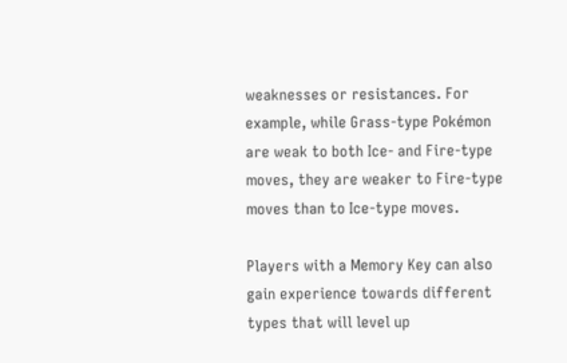weaknesses or resistances. For example, while Grass-type Pokémon are weak to both Ice- and Fire-type moves, they are weaker to Fire-type moves than to Ice-type moves.

Players with a Memory Key can also gain experience towards different types that will level up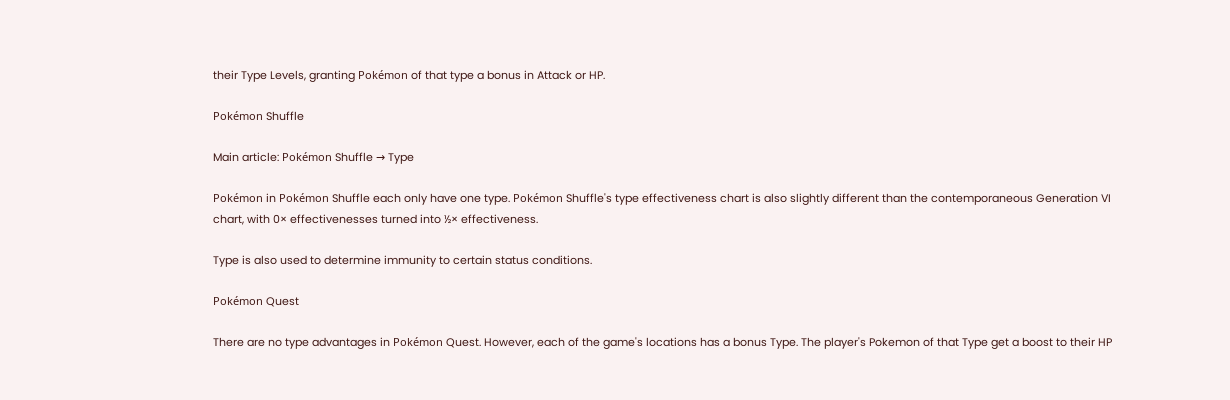their Type Levels, granting Pokémon of that type a bonus in Attack or HP.

Pokémon Shuffle

Main article: Pokémon Shuffle → Type

Pokémon in Pokémon Shuffle each only have one type. Pokémon Shuffle's type effectiveness chart is also slightly different than the contemporaneous Generation VI chart, with 0× effectivenesses turned into ½× effectiveness.

Type is also used to determine immunity to certain status conditions.

Pokémon Quest

There are no type advantages in Pokémon Quest. However, each of the game's locations has a bonus Type. The player's Pokemon of that Type get a boost to their HP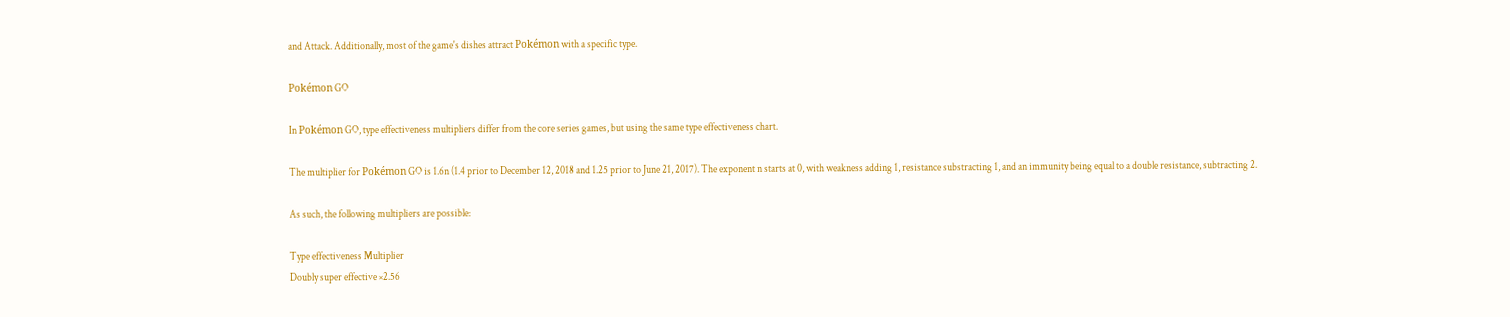and Attack. Additionally, most of the game's dishes attract Pokémon with a specific type.

Pokémon GO

In Pokémon GO, type effectiveness multipliers differ from the core series games, but using the same type effectiveness chart.

The multiplier for Pokémon GO is 1.6n (1.4 prior to December 12, 2018 and 1.25 prior to June 21, 2017). The exponent n starts at 0, with weakness adding 1, resistance substracting 1, and an immunity being equal to a double resistance, subtracting 2.

As such, the following multipliers are possible:

Type effectiveness Multiplier
Doubly super effective ×2.56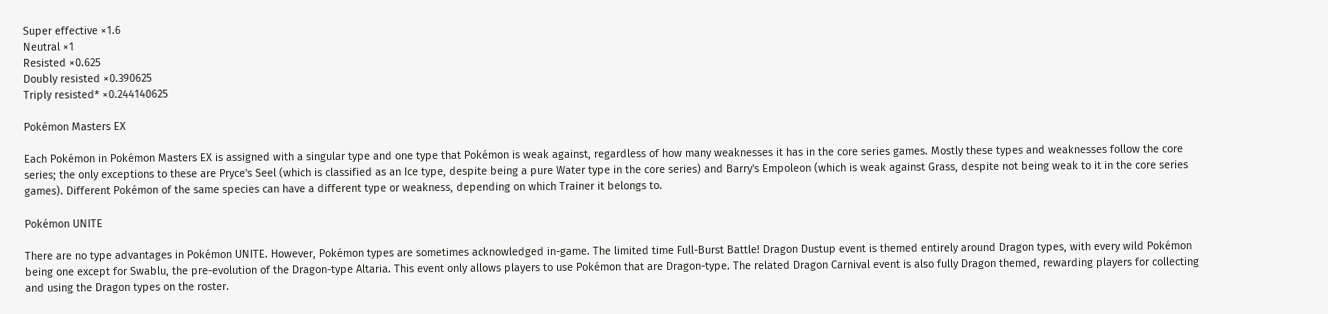Super effective ×1.6
Neutral ×1
Resisted ×0.625
Doubly resisted ×0.390625
Triply resisted* ×0.244140625

Pokémon Masters EX

Each Pokémon in Pokémon Masters EX is assigned with a singular type and one type that Pokémon is weak against, regardless of how many weaknesses it has in the core series games. Mostly these types and weaknesses follow the core series; the only exceptions to these are Pryce's Seel (which is classified as an Ice type, despite being a pure Water type in the core series) and Barry's Empoleon (which is weak against Grass, despite not being weak to it in the core series games). Different Pokémon of the same species can have a different type or weakness, depending on which Trainer it belongs to.

Pokémon UNITE

There are no type advantages in Pokémon UNITE. However, Pokémon types are sometimes acknowledged in-game. The limited time Full-Burst Battle! Dragon Dustup event is themed entirely around Dragon types, with every wild Pokémon being one except for Swablu, the pre-evolution of the Dragon-type Altaria. This event only allows players to use Pokémon that are Dragon-type. The related Dragon Carnival event is also fully Dragon themed, rewarding players for collecting and using the Dragon types on the roster.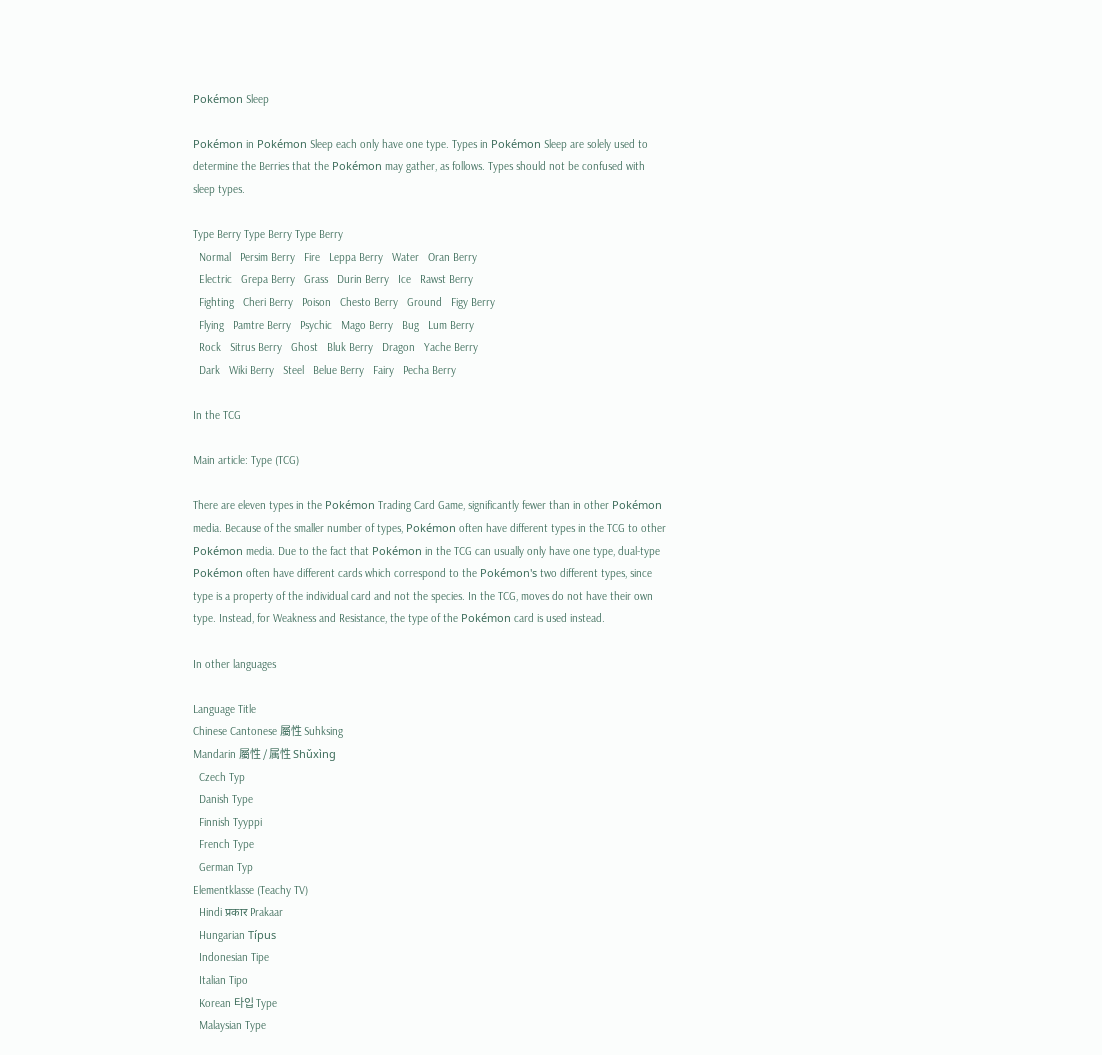Pokémon Sleep

Pokémon in Pokémon Sleep each only have one type. Types in Pokémon Sleep are solely used to determine the Berries that the Pokémon may gather, as follows. Types should not be confused with sleep types.

Type Berry Type Berry Type Berry
  Normal   Persim Berry   Fire   Leppa Berry   Water   Oran Berry
  Electric   Grepa Berry   Grass   Durin Berry   Ice   Rawst Berry
  Fighting   Cheri Berry   Poison   Chesto Berry   Ground   Figy Berry
  Flying   Pamtre Berry   Psychic   Mago Berry   Bug   Lum Berry
  Rock   Sitrus Berry   Ghost   Bluk Berry   Dragon   Yache Berry
  Dark   Wiki Berry   Steel   Belue Berry   Fairy   Pecha Berry

In the TCG

Main article: Type (TCG)

There are eleven types in the Pokémon Trading Card Game, significantly fewer than in other Pokémon media. Because of the smaller number of types, Pokémon often have different types in the TCG to other Pokémon media. Due to the fact that Pokémon in the TCG can usually only have one type, dual-type Pokémon often have different cards which correspond to the Pokémon's two different types, since type is a property of the individual card and not the species. In the TCG, moves do not have their own type. Instead, for Weakness and Resistance, the type of the Pokémon card is used instead.

In other languages

Language Title
Chinese Cantonese 屬性 Suhksing
Mandarin 屬性 / 属性 Shǔxìng
  Czech Typ
  Danish Type
  Finnish Tyyppi
  French Type
  German Typ
Elementklasse (Teachy TV)
  Hindi प्रकार Prakaar
  Hungarian Típus
  Indonesian Tipe
  Italian Tipo
  Korean 타입 Type
  Malaysian Type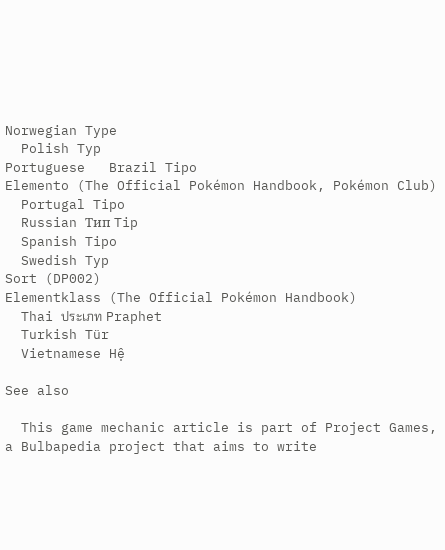Norwegian Type
  Polish Typ
Portuguese   Brazil Tipo
Elemento (The Official Pokémon Handbook, Pokémon Club)
  Portugal Tipo
  Russian Тип Tip
  Spanish Tipo
  Swedish Typ
Sort (DP002)
Elementklass (The Official Pokémon Handbook)
  Thai ประเภท Praphet
  Turkish Tür
  Vietnamese Hệ

See also

  This game mechanic article is part of Project Games, a Bulbapedia project that aims to write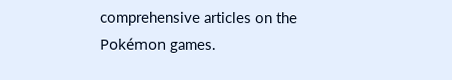comprehensive articles on the Pokémon games.